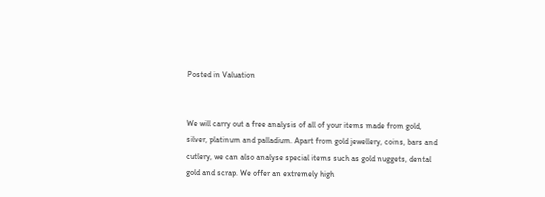Posted in Valuation


We will carry out a free analysis of all of your items made from gold, silver, platinum and palladium. Apart from gold jewellery, coins, bars and cutlery, we can also analyse special items such as gold nuggets, dental gold and scrap. We offer an extremely high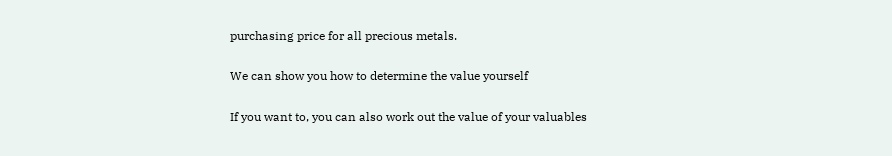purchasing price for all precious metals.

We can show you how to determine the value yourself

If you want to, you can also work out the value of your valuables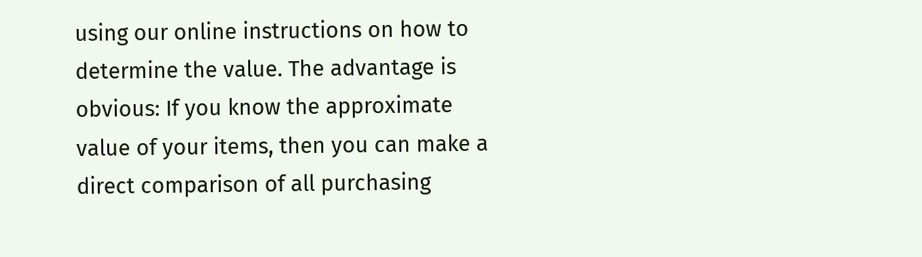using our online instructions on how to determine the value. The advantage is obvious: If you know the approximate value of your items, then you can make a direct comparison of all purchasing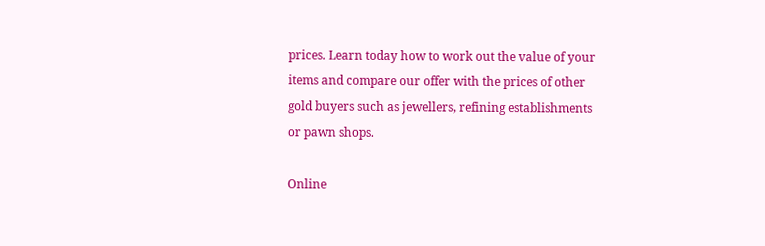prices. Learn today how to work out the value of your items and compare our offer with the prices of other gold buyers such as jewellers, refining establishments or pawn shops.

Online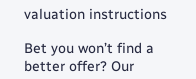valuation instructions

Bet you won’t find a better offer? Our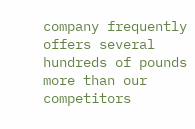company frequently offers several hundreds of pounds more than our competitors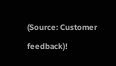(Source: Customer feedback)!